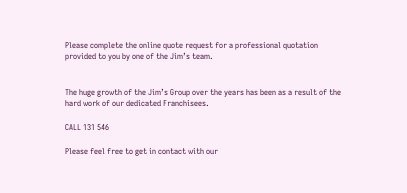Please complete the online quote request for a professional quotation provided to you by one of the Jim’s team.


The huge growth of the Jim’s Group over the years has been as a result of the hard work of our dedicated Franchisees.

CALL 131 546

Please feel free to get in contact with our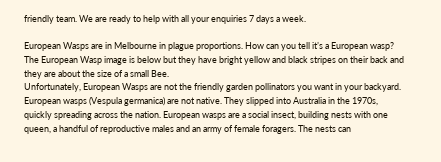friendly team. We are ready to help with all your enquiries 7 days a week.

European Wasps are in Melbourne in plague proportions. How can you tell it’s a European wasp? The European Wasp image is below but they have bright yellow and black stripes on their back and they are about the size of a small Bee.
Unfortunately, European Wasps are not the friendly garden pollinators you want in your backyard. European wasps (Vespula germanica) are not native. They slipped into Australia in the 1970s, quickly spreading across the nation. European wasps are a social insect, building nests with one queen, a handful of reproductive males and an army of female foragers. The nests can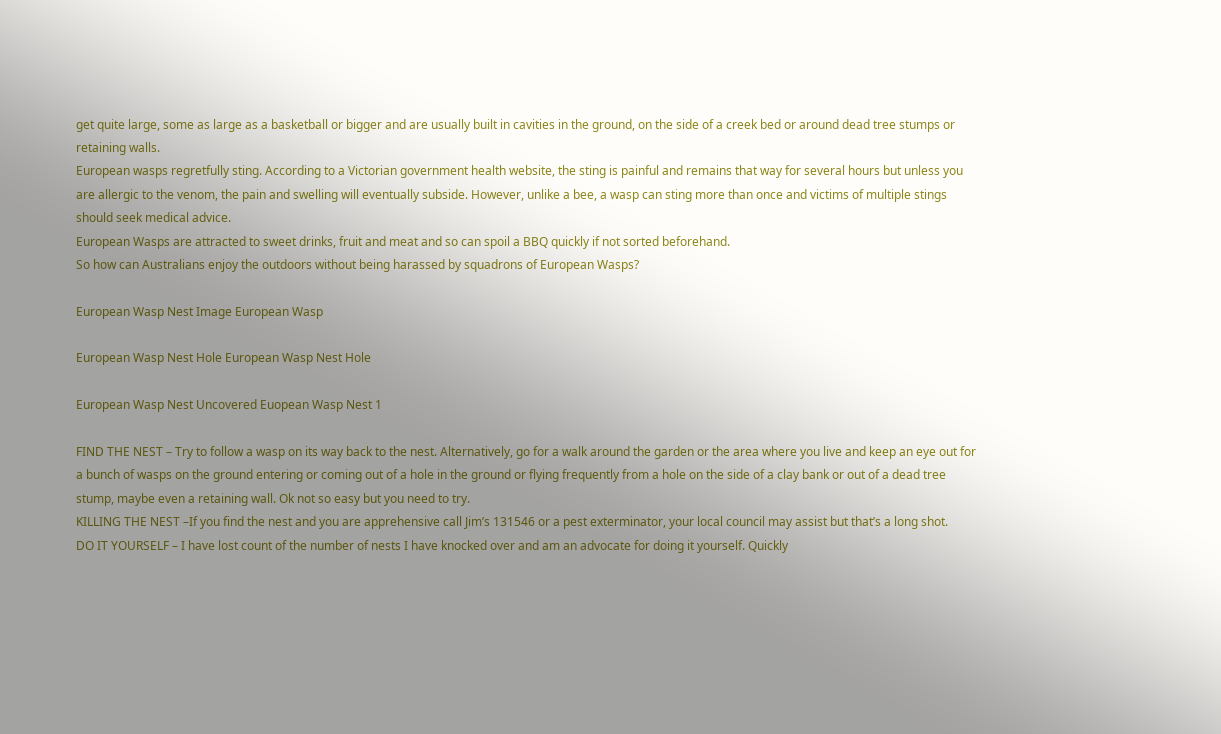get quite large, some as large as a basketball or bigger and are usually built in cavities in the ground, on the side of a creek bed or around dead tree stumps or retaining walls.
European wasps regretfully sting. According to a Victorian government health website, the sting is painful and remains that way for several hours but unless you are allergic to the venom, the pain and swelling will eventually subside. However, unlike a bee, a wasp can sting more than once and victims of multiple stings should seek medical advice.
European Wasps are attracted to sweet drinks, fruit and meat and so can spoil a BBQ quickly if not sorted beforehand.
So how can Australians enjoy the outdoors without being harassed by squadrons of European Wasps?

European Wasp Nest Image European Wasp

European Wasp Nest Hole European Wasp Nest Hole

European Wasp Nest Uncovered Euopean Wasp Nest 1

FIND THE NEST – Try to follow a wasp on its way back to the nest. Alternatively, go for a walk around the garden or the area where you live and keep an eye out for a bunch of wasps on the ground entering or coming out of a hole in the ground or flying frequently from a hole on the side of a clay bank or out of a dead tree stump, maybe even a retaining wall. Ok not so easy but you need to try.
KILLING THE NEST –If you find the nest and you are apprehensive call Jim’s 131546 or a pest exterminator, your local council may assist but that’s a long shot.
DO IT YOURSELF – I have lost count of the number of nests I have knocked over and am an advocate for doing it yourself. Quickly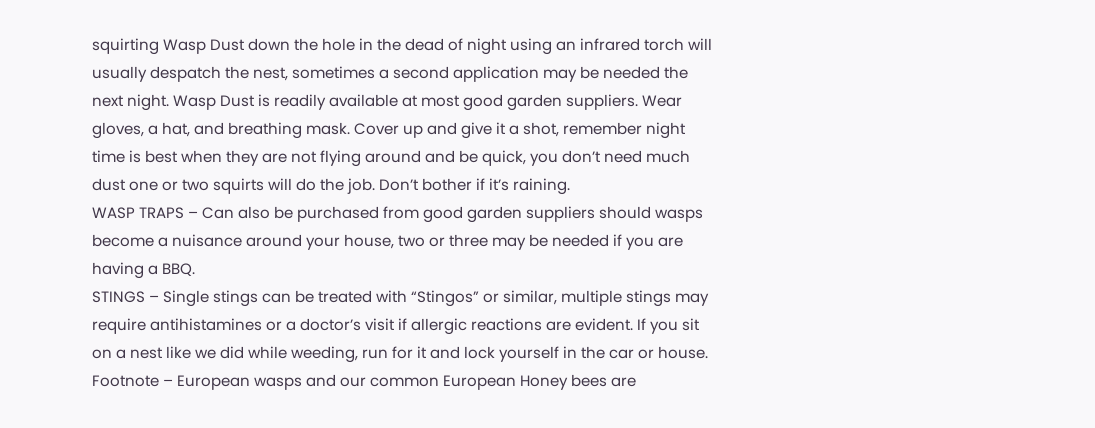squirting Wasp Dust down the hole in the dead of night using an infrared torch will usually despatch the nest, sometimes a second application may be needed the next night. Wasp Dust is readily available at most good garden suppliers. Wear gloves, a hat, and breathing mask. Cover up and give it a shot, remember night time is best when they are not flying around and be quick, you don’t need much dust one or two squirts will do the job. Don’t bother if it’s raining.
WASP TRAPS – Can also be purchased from good garden suppliers should wasps become a nuisance around your house, two or three may be needed if you are having a BBQ.
STINGS – Single stings can be treated with “Stingos” or similar, multiple stings may require antihistamines or a doctor’s visit if allergic reactions are evident. If you sit on a nest like we did while weeding, run for it and lock yourself in the car or house.
Footnote – European wasps and our common European Honey bees are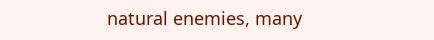natural enemies, many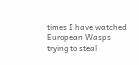times I have watched European Wasps trying to steal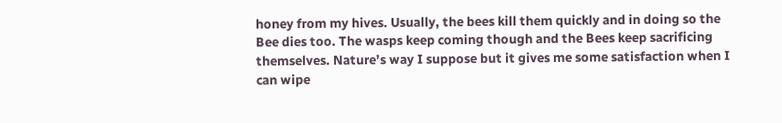honey from my hives. Usually, the bees kill them quickly and in doing so the Bee dies too. The wasps keep coming though and the Bees keep sacrificing themselves. Nature’s way I suppose but it gives me some satisfaction when I can wipe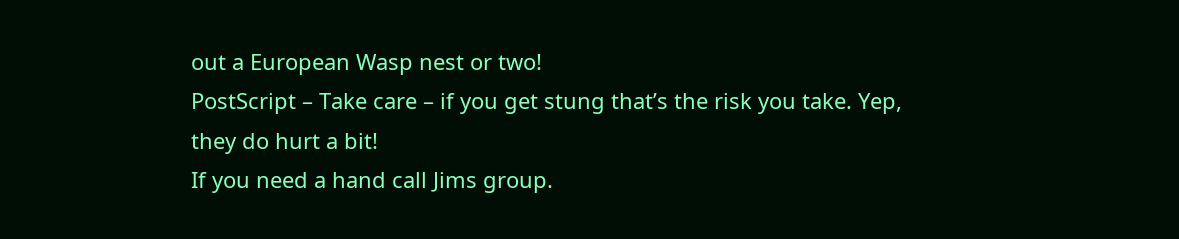out a European Wasp nest or two!
PostScript – Take care – if you get stung that’s the risk you take. Yep, they do hurt a bit!
If you need a hand call Jims group.